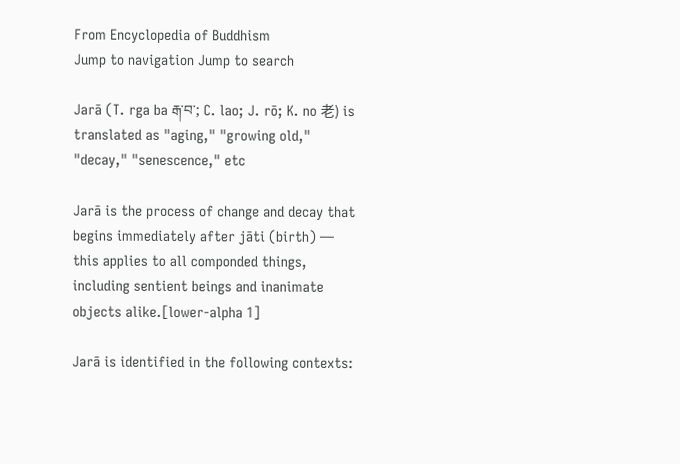From Encyclopedia of Buddhism
Jump to navigation Jump to search

Jarā (T. rga ba རྒ་བ་; C. lao; J. rō; K. no 老) is translated as "aging," "growing old," "decay," "senescence," etc

Jarā is the process of change and decay that begins immediately after jāti (birth) — this applies to all componded things, including sentient beings and inanimate objects alike.[lower-alpha 1]

Jarā is identified in the following contexts: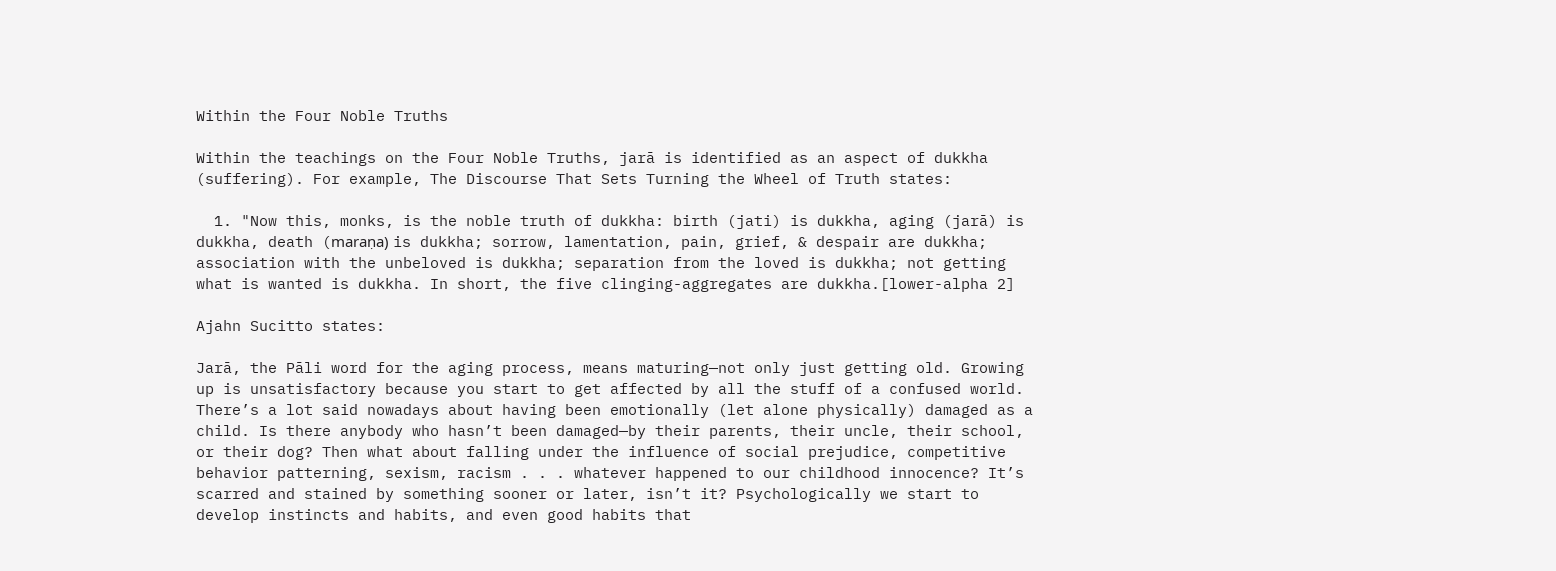Within the Four Noble Truths

Within the teachings on the Four Noble Truths, jarā is identified as an aspect of dukkha (suffering). For example, The Discourse That Sets Turning the Wheel of Truth states:

  1. "Now this, monks, is the noble truth of dukkha: birth (jati) is dukkha, aging (jarā) is dukkha, death (maraṇa) is dukkha; sorrow, lamentation, pain, grief, & despair are dukkha; association with the unbeloved is dukkha; separation from the loved is dukkha; not getting what is wanted is dukkha. In short, the five clinging-aggregates are dukkha.[lower-alpha 2]

Ajahn Sucitto states:

Jarā, the Pāli word for the aging process, means maturing—not only just getting old. Growing up is unsatisfactory because you start to get affected by all the stuff of a confused world. There’s a lot said nowadays about having been emotionally (let alone physically) damaged as a child. Is there anybody who hasn’t been damaged—by their parents, their uncle, their school, or their dog? Then what about falling under the influence of social prejudice, competitive behavior patterning, sexism, racism . . . whatever happened to our childhood innocence? It’s scarred and stained by something sooner or later, isn’t it? Psychologically we start to develop instincts and habits, and even good habits that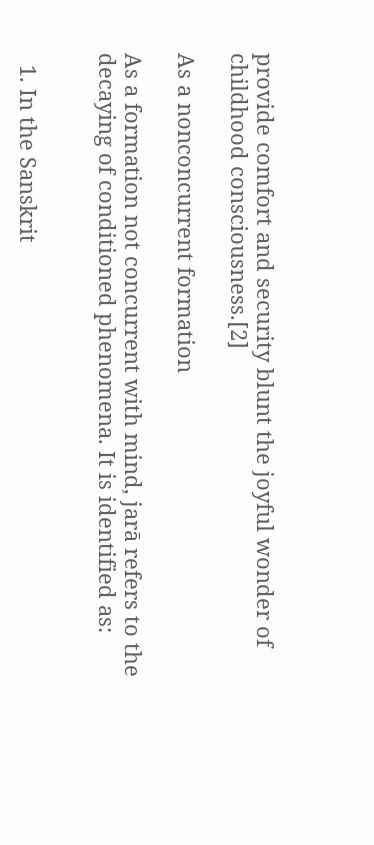provide comfort and security blunt the joyful wonder of childhood consciousness.[2]

As a nonconcurrent formation

As a formation not concurrent with mind, jarā refers to the decaying of conditioned phenomena. It is identified as:


  1. In the Sanskrit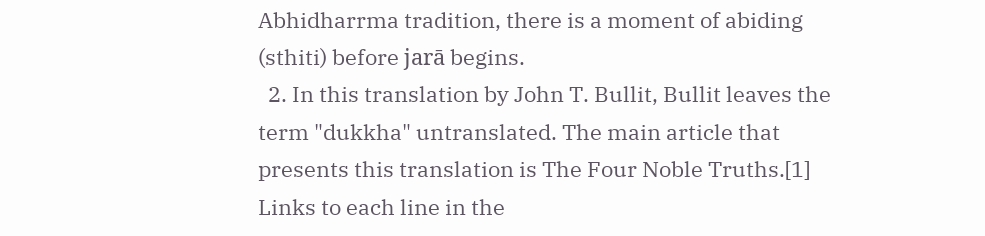Abhidharrma tradition, there is a moment of abiding (sthiti) before jarā begins.
  2. In this translation by John T. Bullit, Bullit leaves the term "dukkha" untranslated. The main article that presents this translation is The Four Noble Truths.[1] Links to each line in the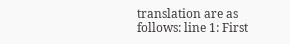translation are as follows: line 1: First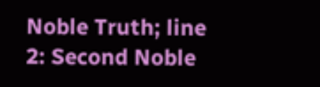Noble Truth; line 2: Second Noble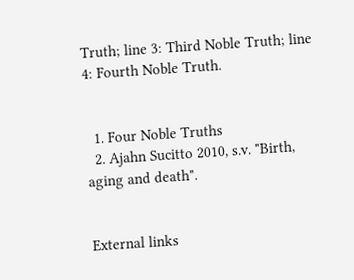Truth; line 3: Third Noble Truth; line 4: Fourth Noble Truth.


  1. Four Noble Truths
  2. Ajahn Sucitto 2010, s.v. "Birth, aging and death".


External links